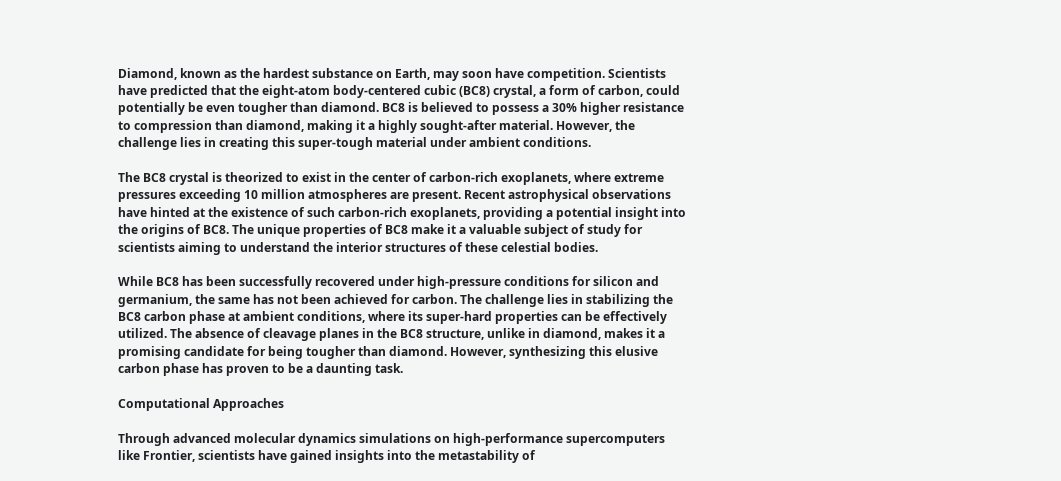Diamond, known as the hardest substance on Earth, may soon have competition. Scientists have predicted that the eight-atom body-centered cubic (BC8) crystal, a form of carbon, could potentially be even tougher than diamond. BC8 is believed to possess a 30% higher resistance to compression than diamond, making it a highly sought-after material. However, the challenge lies in creating this super-tough material under ambient conditions.

The BC8 crystal is theorized to exist in the center of carbon-rich exoplanets, where extreme pressures exceeding 10 million atmospheres are present. Recent astrophysical observations have hinted at the existence of such carbon-rich exoplanets, providing a potential insight into the origins of BC8. The unique properties of BC8 make it a valuable subject of study for scientists aiming to understand the interior structures of these celestial bodies.

While BC8 has been successfully recovered under high-pressure conditions for silicon and germanium, the same has not been achieved for carbon. The challenge lies in stabilizing the BC8 carbon phase at ambient conditions, where its super-hard properties can be effectively utilized. The absence of cleavage planes in the BC8 structure, unlike in diamond, makes it a promising candidate for being tougher than diamond. However, synthesizing this elusive carbon phase has proven to be a daunting task.

Computational Approaches

Through advanced molecular dynamics simulations on high-performance supercomputers like Frontier, scientists have gained insights into the metastability of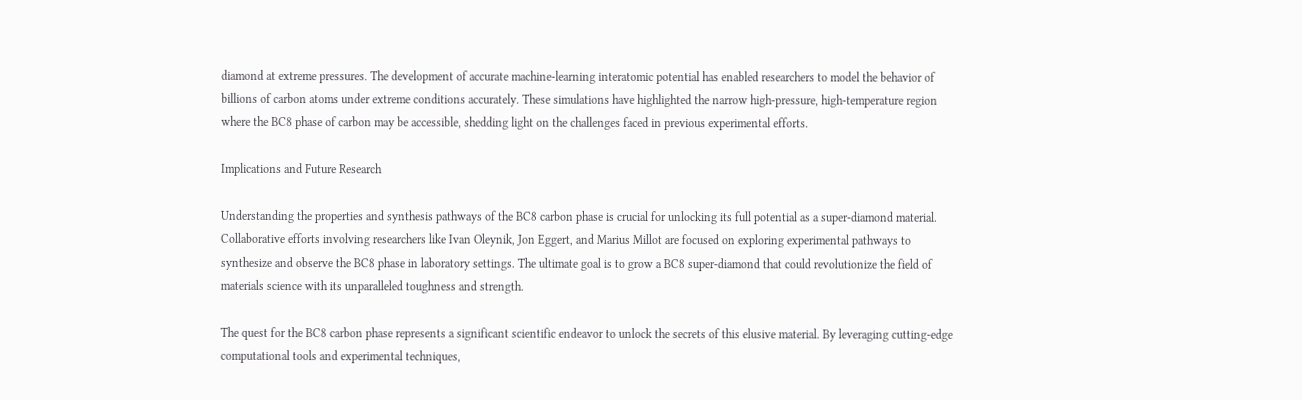diamond at extreme pressures. The development of accurate machine-learning interatomic potential has enabled researchers to model the behavior of billions of carbon atoms under extreme conditions accurately. These simulations have highlighted the narrow high-pressure, high-temperature region where the BC8 phase of carbon may be accessible, shedding light on the challenges faced in previous experimental efforts.

Implications and Future Research

Understanding the properties and synthesis pathways of the BC8 carbon phase is crucial for unlocking its full potential as a super-diamond material. Collaborative efforts involving researchers like Ivan Oleynik, Jon Eggert, and Marius Millot are focused on exploring experimental pathways to synthesize and observe the BC8 phase in laboratory settings. The ultimate goal is to grow a BC8 super-diamond that could revolutionize the field of materials science with its unparalleled toughness and strength.

The quest for the BC8 carbon phase represents a significant scientific endeavor to unlock the secrets of this elusive material. By leveraging cutting-edge computational tools and experimental techniques,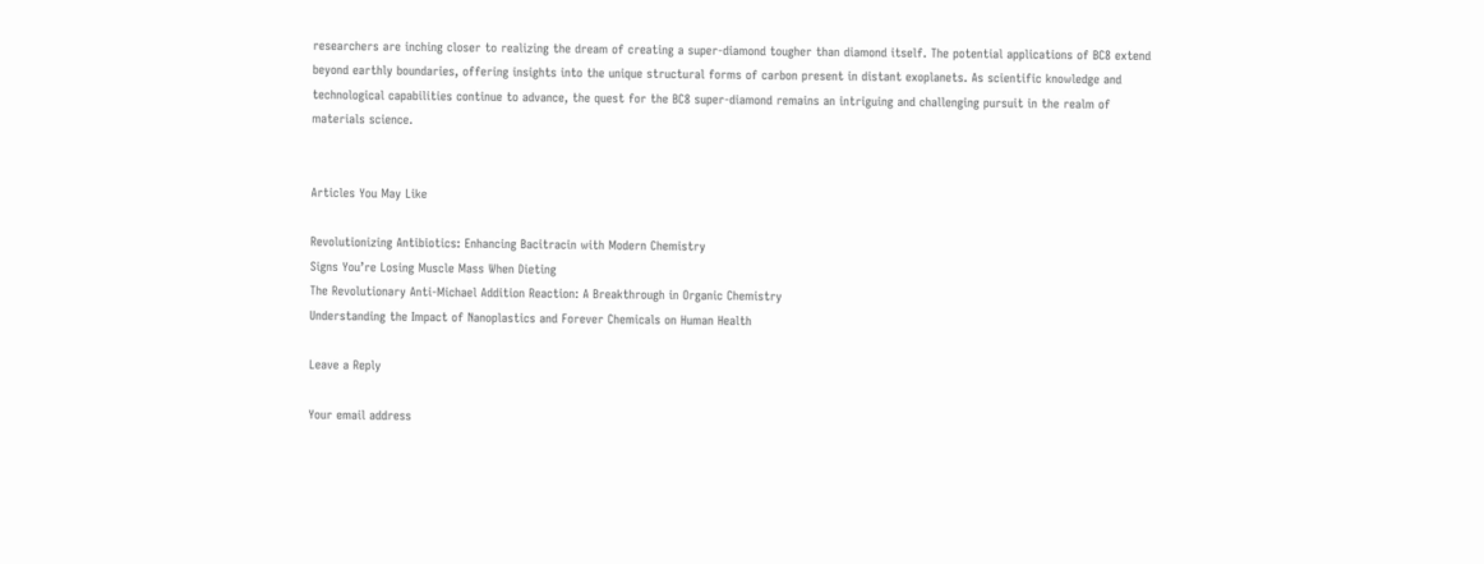researchers are inching closer to realizing the dream of creating a super-diamond tougher than diamond itself. The potential applications of BC8 extend beyond earthly boundaries, offering insights into the unique structural forms of carbon present in distant exoplanets. As scientific knowledge and technological capabilities continue to advance, the quest for the BC8 super-diamond remains an intriguing and challenging pursuit in the realm of materials science.


Articles You May Like

Revolutionizing Antibiotics: Enhancing Bacitracin with Modern Chemistry
Signs You’re Losing Muscle Mass When Dieting
The Revolutionary Anti-Michael Addition Reaction: A Breakthrough in Organic Chemistry
Understanding the Impact of Nanoplastics and Forever Chemicals on Human Health

Leave a Reply

Your email address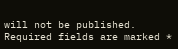will not be published. Required fields are marked *